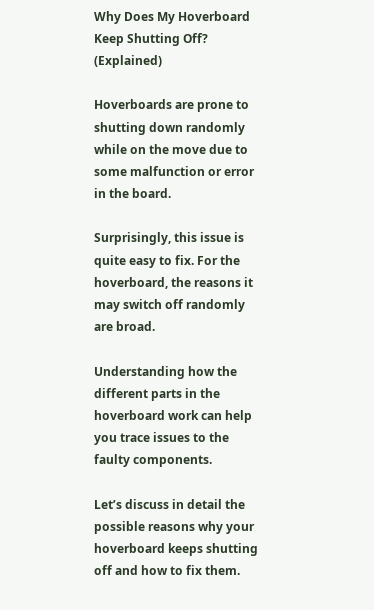Why Does My Hoverboard Keep Shutting Off? (Explained)

Hoverboards are prone to shutting down randomly while on the move due to some malfunction or error in the board.

Surprisingly, this issue is quite easy to fix. For the hoverboard, the reasons it may switch off randomly are broad.

Understanding how the different parts in the hoverboard work can help you trace issues to the faulty components.

Let’s discuss in detail the possible reasons why your hoverboard keeps shutting off and how to fix them.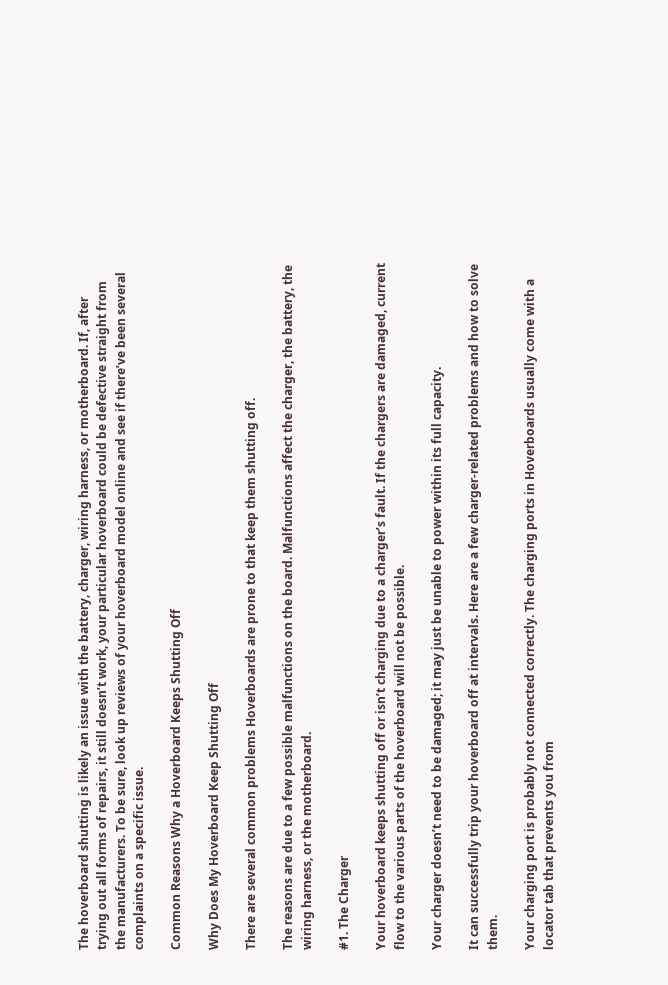The hoverboard shutting is likely an issue with the battery, charger, wiring harness, or motherboard. If, after trying out all forms of repairs, it still doesn’t work, your particular hoverboard could be defective straight from the manufacturers. To be sure, look up reviews of your hoverboard model online and see if there’ve been several complaints on a specific issue.

Common Reasons Why a Hoverboard Keeps Shutting Off

Why Does My Hoverboard Keep Shutting Off

There are several common problems Hoverboards are prone to that keep them shutting off.

The reasons are due to a few possible malfunctions on the board. Malfunctions affect the charger, the battery, the wiring harness, or the motherboard.

#1. The Charger

Your hoverboard keeps shutting off or isn’t charging due to a charger’s fault. If the chargers are damaged, current flow to the various parts of the hoverboard will not be possible.

Your charger doesn’t need to be damaged; it may just be unable to power within its full capacity.

It can successfully trip your hoverboard off at intervals. Here are a few charger-related problems and how to solve them.

Your charging port is probably not connected correctly. The charging ports in Hoverboards usually come with a locator tab that prevents you from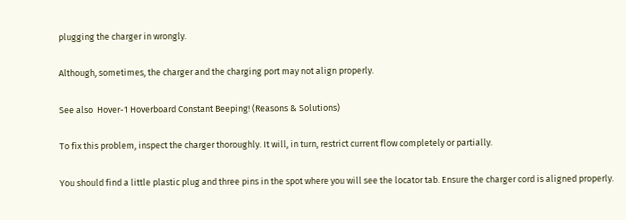plugging the charger in wrongly.

Although, sometimes, the charger and the charging port may not align properly.

See also  Hover-1 Hoverboard Constant Beeping! (Reasons & Solutions)

To fix this problem, inspect the charger thoroughly. It will, in turn, restrict current flow completely or partially.

You should find a little plastic plug and three pins in the spot where you will see the locator tab. Ensure the charger cord is aligned properly.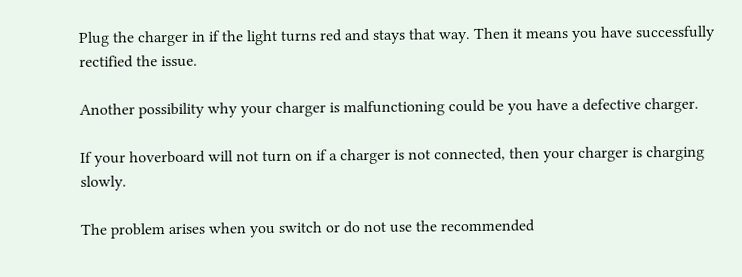Plug the charger in if the light turns red and stays that way. Then it means you have successfully rectified the issue.

Another possibility why your charger is malfunctioning could be you have a defective charger.

If your hoverboard will not turn on if a charger is not connected, then your charger is charging slowly.

The problem arises when you switch or do not use the recommended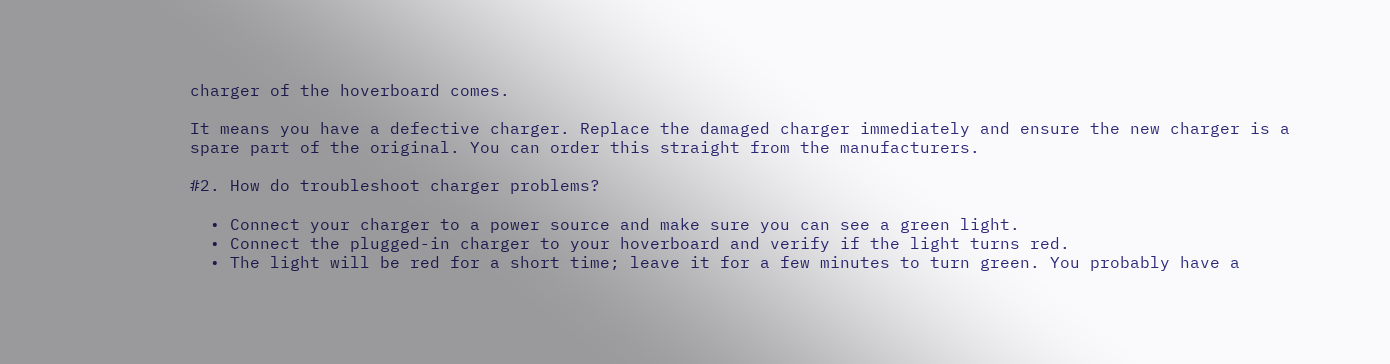charger of the hoverboard comes.

It means you have a defective charger. Replace the damaged charger immediately and ensure the new charger is a spare part of the original. You can order this straight from the manufacturers.

#2. How do troubleshoot charger problems?

  • Connect your charger to a power source and make sure you can see a green light.
  • Connect the plugged-in charger to your hoverboard and verify if the light turns red.
  • The light will be red for a short time; leave it for a few minutes to turn green. You probably have a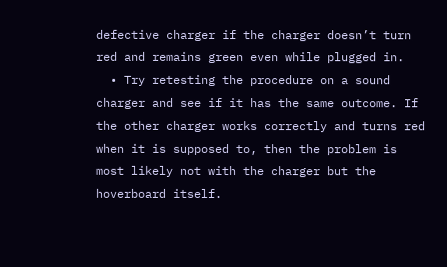defective charger if the charger doesn’t turn red and remains green even while plugged in.
  • Try retesting the procedure on a sound charger and see if it has the same outcome. If the other charger works correctly and turns red when it is supposed to, then the problem is most likely not with the charger but the hoverboard itself.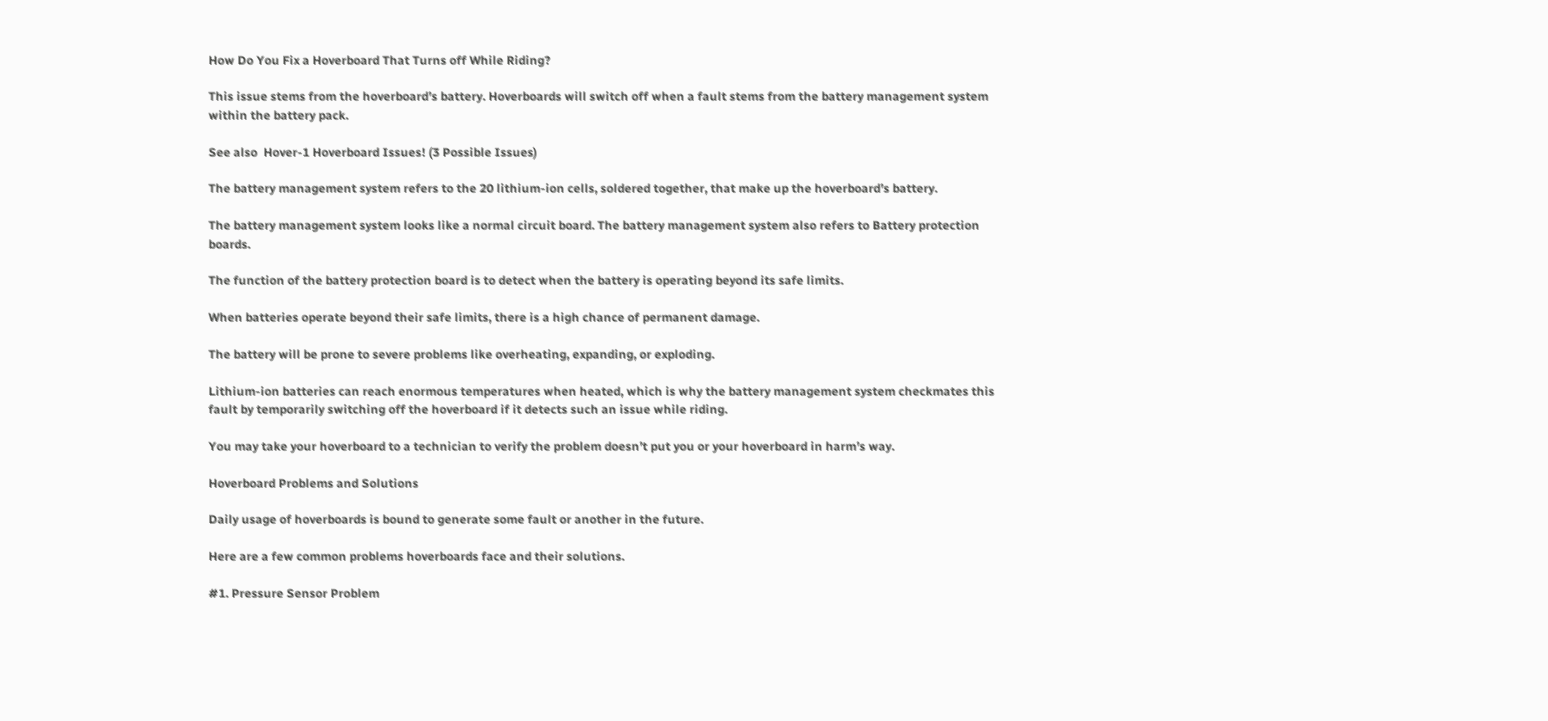How Do You Fix a Hoverboard That Turns off While Riding?

This issue stems from the hoverboard’s battery. Hoverboards will switch off when a fault stems from the battery management system within the battery pack.

See also  Hover-1 Hoverboard Issues! (3 Possible Issues)

The battery management system refers to the 20 lithium-ion cells, soldered together, that make up the hoverboard’s battery.

The battery management system looks like a normal circuit board. The battery management system also refers to Battery protection boards.

The function of the battery protection board is to detect when the battery is operating beyond its safe limits.

When batteries operate beyond their safe limits, there is a high chance of permanent damage.

The battery will be prone to severe problems like overheating, expanding, or exploding.

Lithium-ion batteries can reach enormous temperatures when heated, which is why the battery management system checkmates this fault by temporarily switching off the hoverboard if it detects such an issue while riding.

You may take your hoverboard to a technician to verify the problem doesn’t put you or your hoverboard in harm’s way.

Hoverboard Problems and Solutions

Daily usage of hoverboards is bound to generate some fault or another in the future.

Here are a few common problems hoverboards face and their solutions.

#1. Pressure Sensor Problem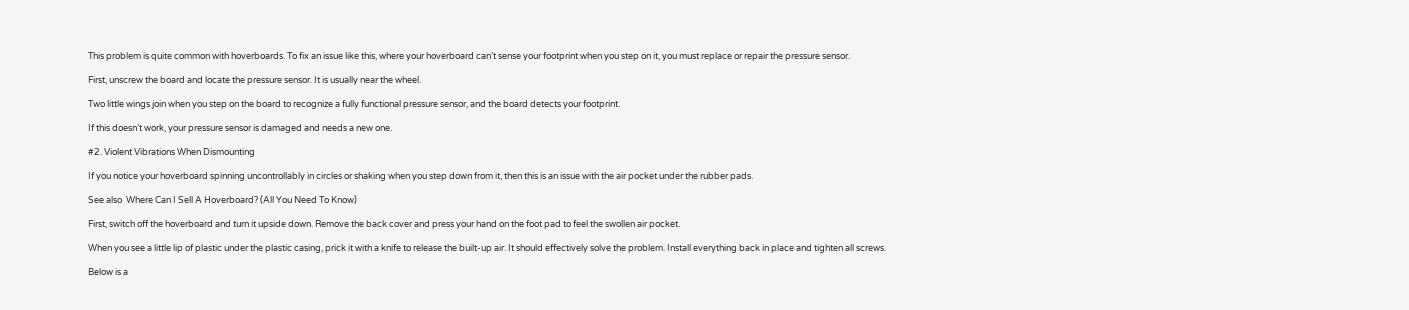This problem is quite common with hoverboards. To fix an issue like this, where your hoverboard can’t sense your footprint when you step on it, you must replace or repair the pressure sensor.

First, unscrew the board and locate the pressure sensor. It is usually near the wheel.

Two little wings join when you step on the board to recognize a fully functional pressure sensor, and the board detects your footprint.

If this doesn’t work, your pressure sensor is damaged and needs a new one.

#2. Violent Vibrations When Dismounting

If you notice your hoverboard spinning uncontrollably in circles or shaking when you step down from it, then this is an issue with the air pocket under the rubber pads.

See also  Where Can I Sell A Hoverboard? (All You Need To Know)

First, switch off the hoverboard and turn it upside down. Remove the back cover and press your hand on the foot pad to feel the swollen air pocket.

When you see a little lip of plastic under the plastic casing, prick it with a knife to release the built-up air. It should effectively solve the problem. Install everything back in place and tighten all screws.

Below is a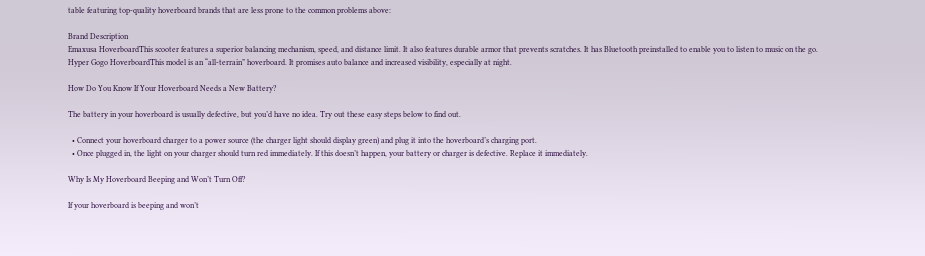table featuring top-quality hoverboard brands that are less prone to the common problems above:

Brand Description
Emaxusa HoverboardThis scooter features a superior balancing mechanism, speed, and distance limit. It also features durable armor that prevents scratches. It has Bluetooth preinstalled to enable you to listen to music on the go.
Hyper Gogo HoverboardThis model is an “all-terrain” hoverboard. It promises auto balance and increased visibility, especially at night.

How Do You Know If Your Hoverboard Needs a New Battery?

The battery in your hoverboard is usually defective, but you’d have no idea. Try out these easy steps below to find out.

  • Connect your hoverboard charger to a power source (the charger light should display green) and plug it into the hoverboard’s charging port.
  • Once plugged in, the light on your charger should turn red immediately. If this doesn’t happen, your battery or charger is defective. Replace it immediately.

Why Is My Hoverboard Beeping and Won’t Turn Off?

If your hoverboard is beeping and won’t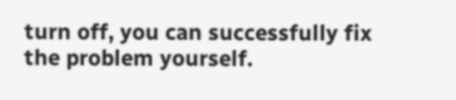turn off, you can successfully fix the problem yourself.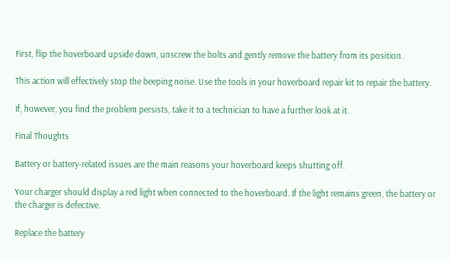First, flip the hoverboard upside down, unscrew the bolts and gently remove the battery from its position.

This action will effectively stop the beeping noise. Use the tools in your hoverboard repair kit to repair the battery.

If, however, you find the problem persists, take it to a technician to have a further look at it.

Final Thoughts

Battery or battery-related issues are the main reasons your hoverboard keeps shutting off.

Your charger should display a red light when connected to the hoverboard. If the light remains green, the battery or the charger is defective.

Replace the battery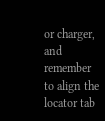or charger, and remember to align the locator tab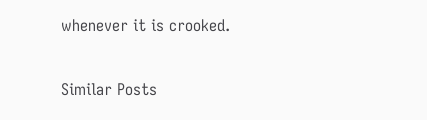whenever it is crooked.

Similar Posts